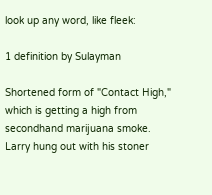look up any word, like fleek:

1 definition by Sulayman

Shortened form of "Contact High," which is getting a high from secondhand marijuana smoke.
Larry hung out with his stoner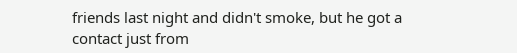friends last night and didn't smoke, but he got a contact just from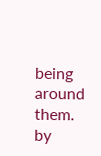being around them.
by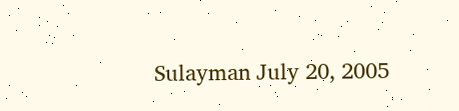Sulayman July 20, 2005